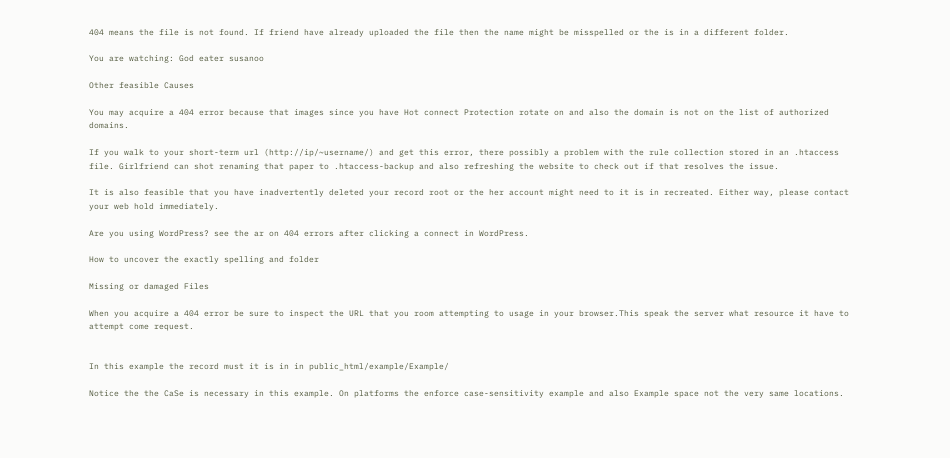404 means the file is not found. If friend have already uploaded the file then the name might be misspelled or the is in a different folder.

You are watching: God eater susanoo

Other feasible Causes

You may acquire a 404 error because that images since you have Hot connect Protection rotate on and also the domain is not on the list of authorized domains.

If you walk to your short-term url (http://ip/~username/) and get this error, there possibly a problem with the rule collection stored in an .htaccess file. Girlfriend can shot renaming that paper to .htaccess-backup and also refreshing the website to check out if that resolves the issue.

It is also feasible that you have inadvertently deleted your record root or the her account might need to it is in recreated. Either way, please contact your web hold immediately.

Are you using WordPress? see the ar on 404 errors after clicking a connect in WordPress.

How to uncover the exactly spelling and folder

Missing or damaged Files

When you acquire a 404 error be sure to inspect the URL that you room attempting to usage in your browser.This speak the server what resource it have to attempt come request.


In this example the record must it is in in public_html/example/Example/

Notice the the CaSe is necessary in this example. On platforms the enforce case-sensitivity example and also Example space not the very same locations.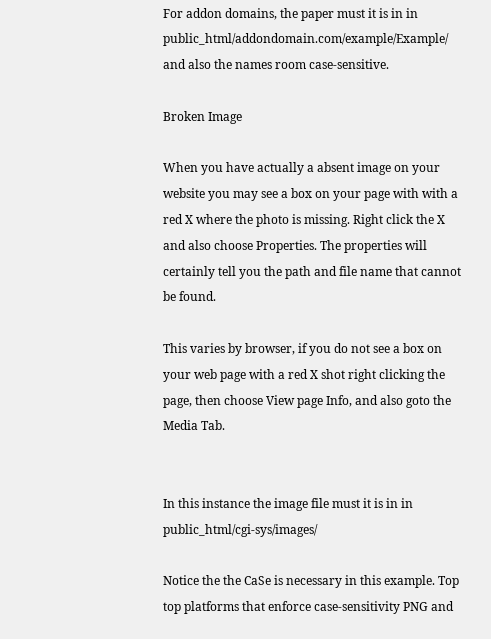For addon domains, the paper must it is in in public_html/addondomain.com/example/Example/ and also the names room case-sensitive.

Broken Image

When you have actually a absent image on your website you may see a box on your page with with a red X where the photo is missing. Right click the X and also choose Properties. The properties will certainly tell you the path and file name that cannot be found.

This varies by browser, if you do not see a box on your web page with a red X shot right clicking the page, then choose View page Info, and also goto the Media Tab.


In this instance the image file must it is in in public_html/cgi-sys/images/

Notice the the CaSe is necessary in this example. Top top platforms that enforce case-sensitivity PNG and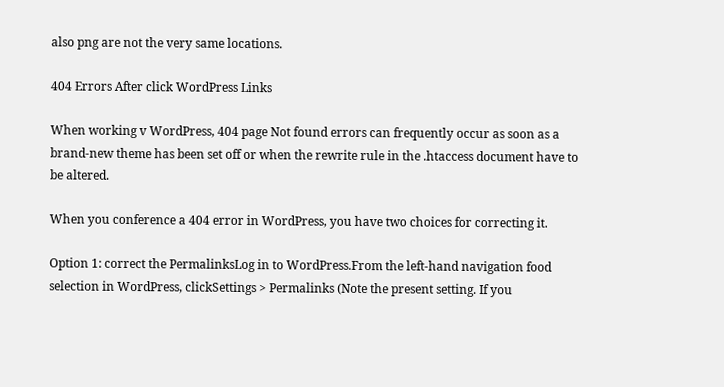also png are not the very same locations.

404 Errors After click WordPress Links

When working v WordPress, 404 page Not found errors can frequently occur as soon as a brand-new theme has been set off or when the rewrite rule in the .htaccess document have to be altered.

When you conference a 404 error in WordPress, you have two choices for correcting it.

Option 1: correct the PermalinksLog in to WordPress.From the left-hand navigation food selection in WordPress, clickSettings > Permalinks (Note the present setting. If you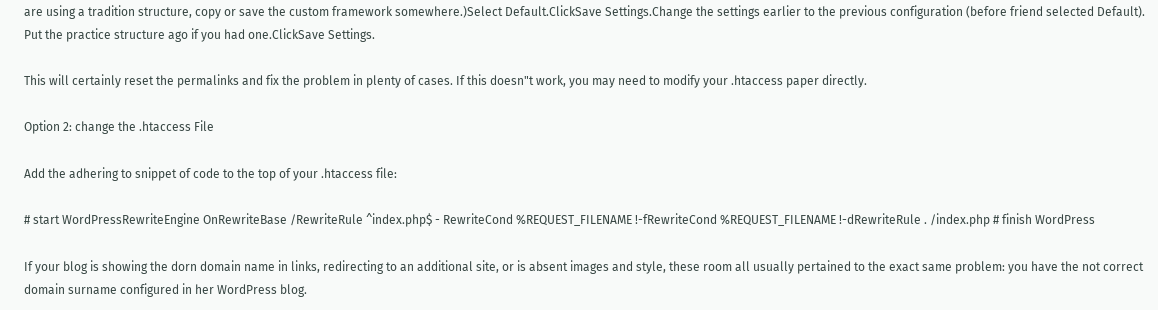are using a tradition structure, copy or save the custom framework somewhere.)Select Default.ClickSave Settings.Change the settings earlier to the previous configuration (before friend selected Default). Put the practice structure ago if you had one.ClickSave Settings.

This will certainly reset the permalinks and fix the problem in plenty of cases. If this doesn"t work, you may need to modify your .htaccess paper directly.

Option 2: change the .htaccess File

Add the adhering to snippet of code to the top of your .htaccess file:

# start WordPressRewriteEngine OnRewriteBase /RewriteRule ^index.php$ - RewriteCond %REQUEST_FILENAME !-fRewriteCond %REQUEST_FILENAME !-dRewriteRule . /index.php # finish WordPress

If your blog is showing the dorn domain name in links, redirecting to an additional site, or is absent images and style, these room all usually pertained to the exact same problem: you have the not correct domain surname configured in her WordPress blog.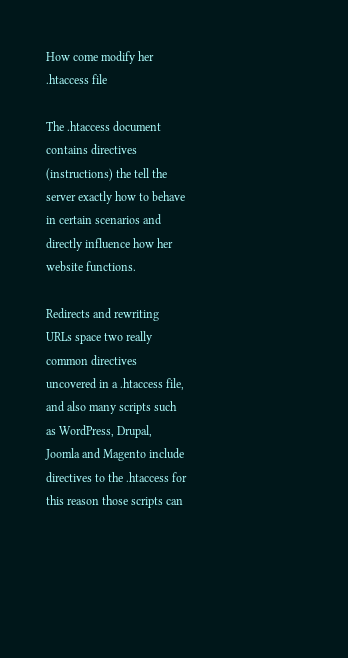How come modify her .htaccess file

The .htaccess document contains directives (instructions) the tell the server exactly how to behave in certain scenarios and directly influence how her website functions.

Redirects and rewriting URLs space two really common directives uncovered in a .htaccess file, and also many scripts such as WordPress, Drupal, Joomla and Magento include directives to the .htaccess for this reason those scripts can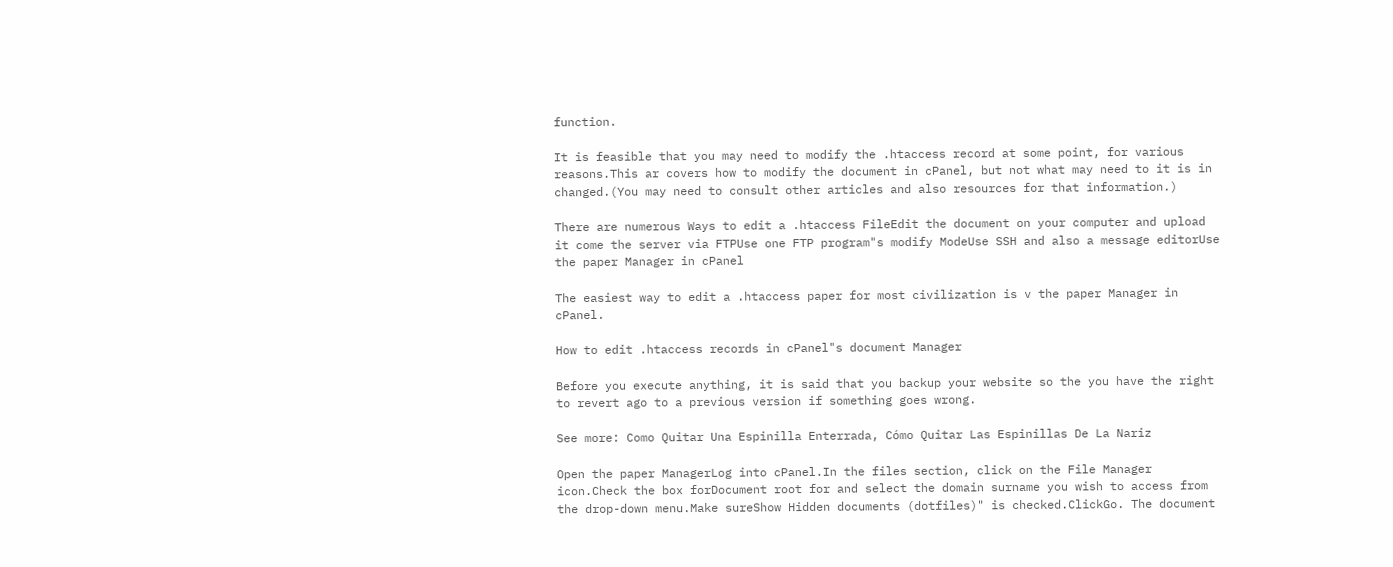function.

It is feasible that you may need to modify the .htaccess record at some point, for various reasons.This ar covers how to modify the document in cPanel, but not what may need to it is in changed.(You may need to consult other articles and also resources for that information.)

There are numerous Ways to edit a .htaccess FileEdit the document on your computer and upload it come the server via FTPUse one FTP program"s modify ModeUse SSH and also a message editorUse the paper Manager in cPanel

The easiest way to edit a .htaccess paper for most civilization is v the paper Manager in cPanel.

How to edit .htaccess records in cPanel"s document Manager

Before you execute anything, it is said that you backup your website so the you have the right to revert ago to a previous version if something goes wrong.

See more: Como Quitar Una Espinilla Enterrada, Cómo Quitar Las Espinillas De La Nariz

Open the paper ManagerLog into cPanel.In the files section, click on the File Manager icon.Check the box forDocument root for and select the domain surname you wish to access from the drop-down menu.Make sureShow Hidden documents (dotfiles)" is checked.ClickGo. The document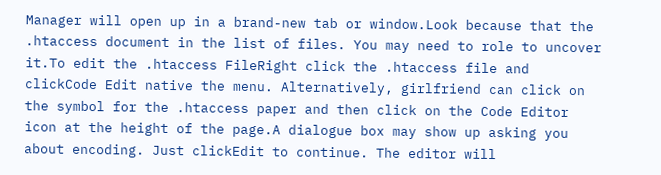Manager will open up in a brand-new tab or window.Look because that the .htaccess document in the list of files. You may need to role to uncover it.To edit the .htaccess FileRight click the .htaccess file and clickCode Edit native the menu. Alternatively, girlfriend can click on the symbol for the .htaccess paper and then click on the Code Editor icon at the height of the page.A dialogue box may show up asking you about encoding. Just clickEdit to continue. The editor will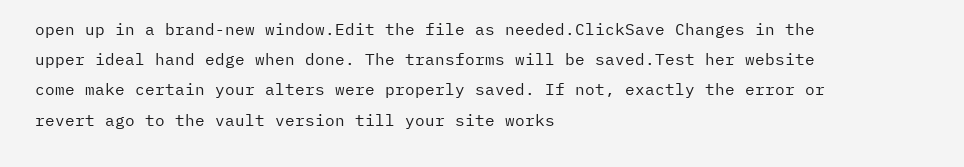open up in a brand-new window.Edit the file as needed.ClickSave Changes in the upper ideal hand edge when done. The transforms will be saved.Test her website come make certain your alters were properly saved. If not, exactly the error or revert ago to the vault version till your site works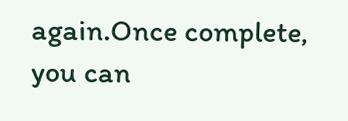again.Once complete, you can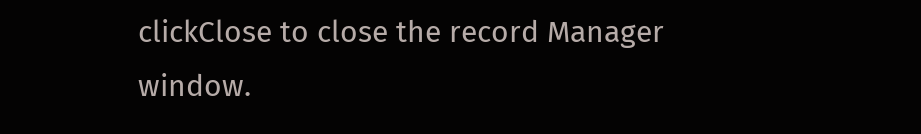clickClose to close the record Manager window.